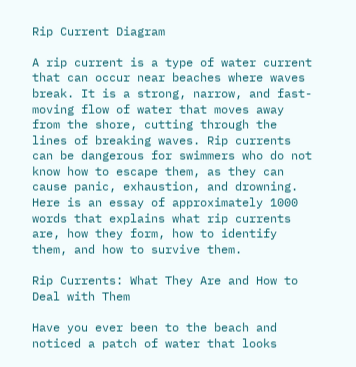Rip Current Diagram

A rip current is a type of water current that can occur near beaches where waves break. It is a strong, narrow, and fast-moving flow of water that moves away from the shore, cutting through the lines of breaking waves. Rip currents can be dangerous for swimmers who do not know how to escape them, as they can cause panic, exhaustion, and drowning. Here is an essay of approximately 1000 words that explains what rip currents are, how they form, how to identify them, and how to survive them.

Rip Currents: What They Are and How to Deal with Them

Have you ever been to the beach and noticed a patch of water that looks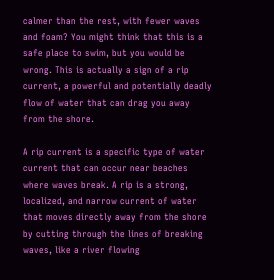calmer than the rest, with fewer waves and foam? You might think that this is a safe place to swim, but you would be wrong. This is actually a sign of a rip current, a powerful and potentially deadly flow of water that can drag you away from the shore.

A rip current is a specific type of water current that can occur near beaches where waves break. A rip is a strong, localized, and narrow current of water that moves directly away from the shore by cutting through the lines of breaking waves, like a river flowing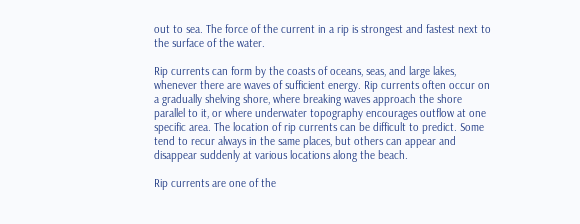out to sea. The force of the current in a rip is strongest and fastest next to the surface of the water.

Rip currents can form by the coasts of oceans, seas, and large lakes, whenever there are waves of sufficient energy. Rip currents often occur on a gradually shelving shore, where breaking waves approach the shore parallel to it, or where underwater topography encourages outflow at one specific area. The location of rip currents can be difficult to predict. Some tend to recur always in the same places, but others can appear and disappear suddenly at various locations along the beach.

Rip currents are one of the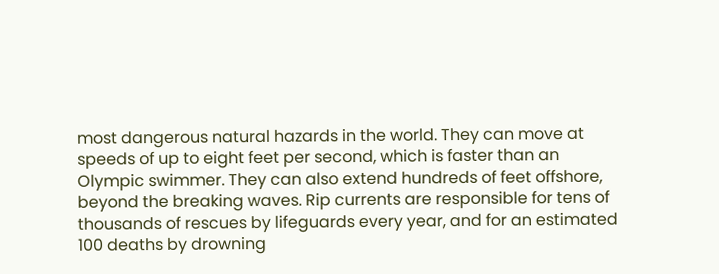most dangerous natural hazards in the world. They can move at speeds of up to eight feet per second, which is faster than an Olympic swimmer. They can also extend hundreds of feet offshore, beyond the breaking waves. Rip currents are responsible for tens of thousands of rescues by lifeguards every year, and for an estimated 100 deaths by drowning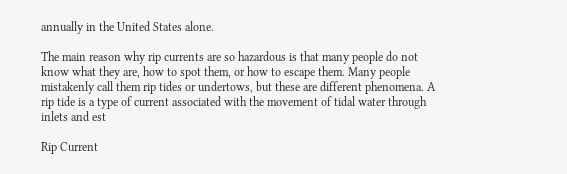annually in the United States alone.

The main reason why rip currents are so hazardous is that many people do not know what they are, how to spot them, or how to escape them. Many people mistakenly call them rip tides or undertows, but these are different phenomena. A rip tide is a type of current associated with the movement of tidal water through inlets and est

Rip Current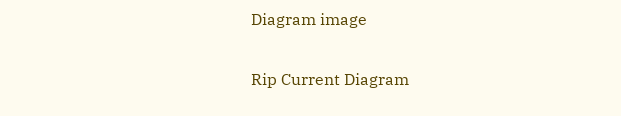Diagram image

Rip Current Diagram